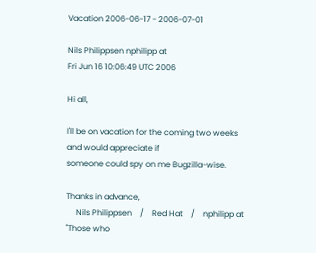Vacation 2006-06-17 - 2006-07-01

Nils Philippsen nphilipp at
Fri Jun 16 10:06:49 UTC 2006

Hi all,

I'll be on vacation for the coming two weeks and would appreciate if
someone could spy on me Bugzilla-wise.

Thanks in advance,
     Nils Philippsen    /    Red Hat    /    nphilipp at
"Those who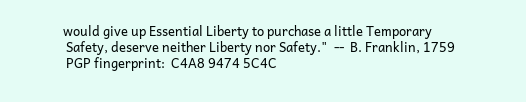would give up Essential Liberty to purchase a little Temporary
 Safety, deserve neither Liberty nor Safety."  --  B. Franklin, 1759
 PGP fingerprint:  C4A8 9474 5C4C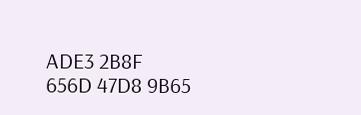ADE3 2B8F  656D 47D8 9B65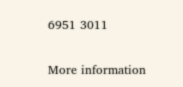6951 3011

More information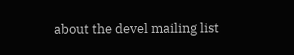about the devel mailing list